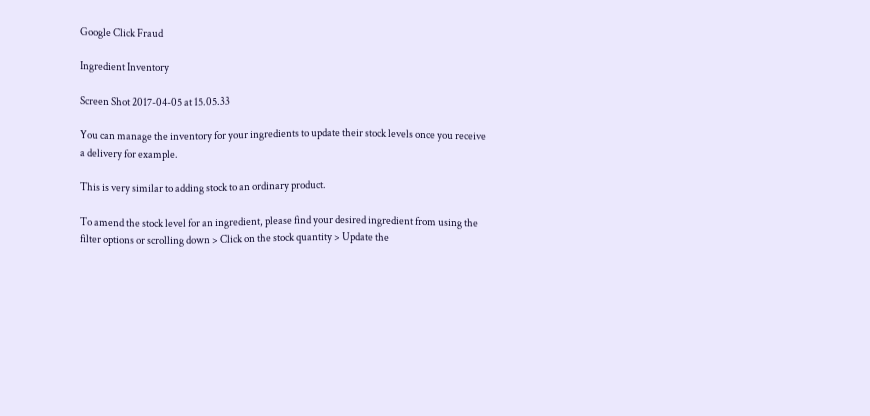Google Click Fraud

Ingredient Inventory

Screen Shot 2017-04-05 at 15.05.33

You can manage the inventory for your ingredients to update their stock levels once you receive a delivery for example.

This is very similar to adding stock to an ordinary product.

To amend the stock level for an ingredient, please find your desired ingredient from using the filter options or scrolling down > Click on the stock quantity > Update the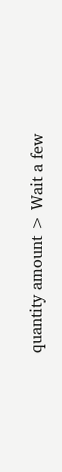quantity amount > Wait a few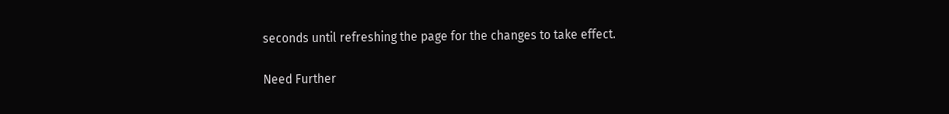seconds until refreshing the page for the changes to take effect.

Need Further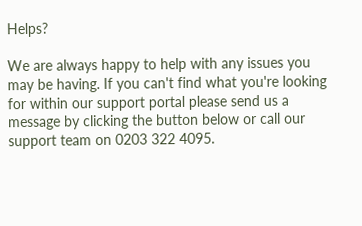Helps?

We are always happy to help with any issues you may be having. If you can't find what you're looking for within our support portal please send us a message by clicking the button below or call our support team on 0203 322 4095.